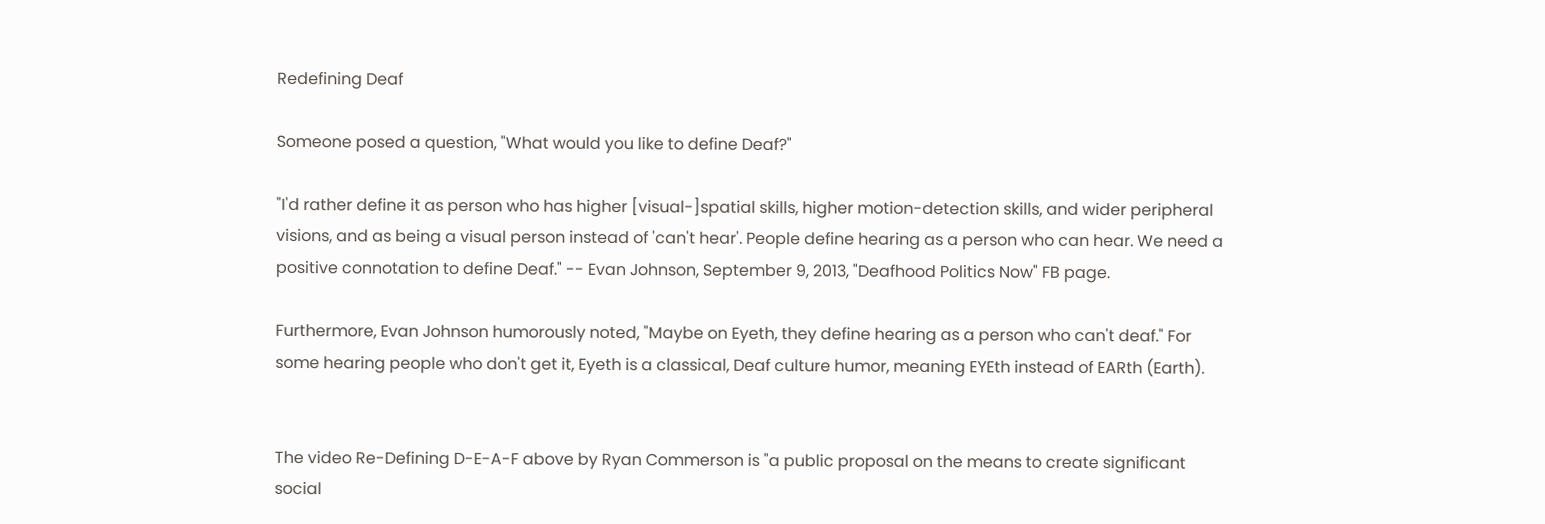Redefining Deaf

Someone posed a question, "What would you like to define Deaf?"

"I'd rather define it as person who has higher [visual-]spatial skills, higher motion-detection skills, and wider peripheral visions, and as being a visual person instead of 'can't hear'. People define hearing as a person who can hear. We need a positive connotation to define Deaf." -- Evan Johnson, September 9, 2013, "Deafhood Politics Now" FB page.

Furthermore, Evan Johnson humorously noted, "Maybe on Eyeth, they define hearing as a person who can't deaf." For some hearing people who don't get it, Eyeth is a classical, Deaf culture humor, meaning EYEth instead of EARth (Earth).


The video Re-Defining D-E-A-F above by Ryan Commerson is "a public proposal on the means to create significant social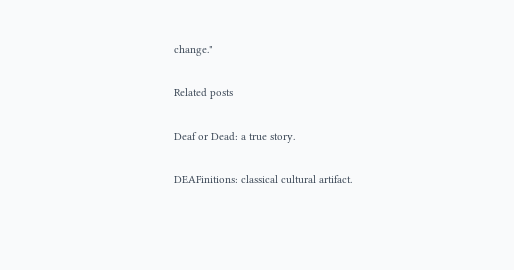change."

Related posts

Deaf or Dead: a true story.

DEAFinitions: classical cultural artifact.